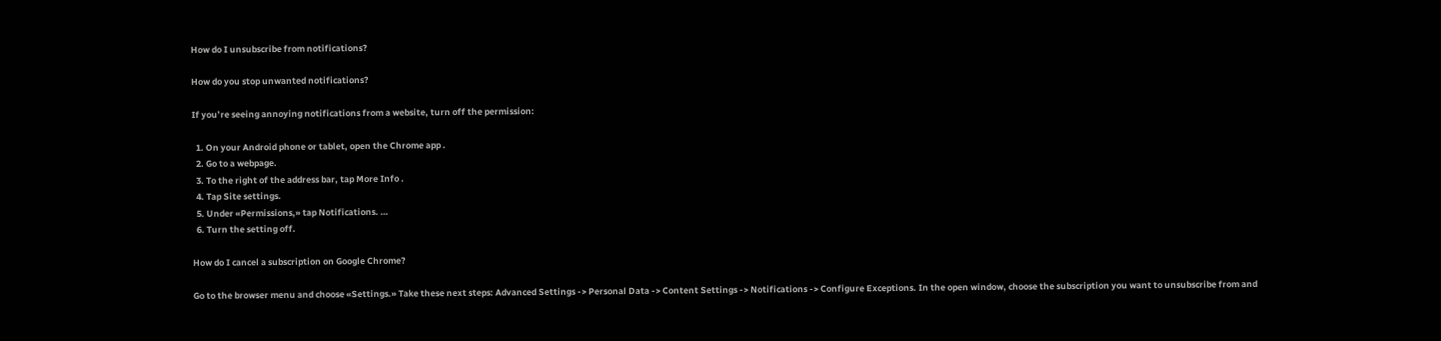How do I unsubscribe from notifications?

How do you stop unwanted notifications?

If you’re seeing annoying notifications from a website, turn off the permission:

  1. On your Android phone or tablet, open the Chrome app .
  2. Go to a webpage.
  3. To the right of the address bar, tap More Info .
  4. Tap Site settings.
  5. Under «Permissions,» tap Notifications. …
  6. Turn the setting off.

How do I cancel a subscription on Google Chrome?

Go to the browser menu and choose «Settings.» Take these next steps: Advanced Settings -> Personal Data -> Content Settings -> Notifications -> Configure Exceptions. In the open window, choose the subscription you want to unsubscribe from and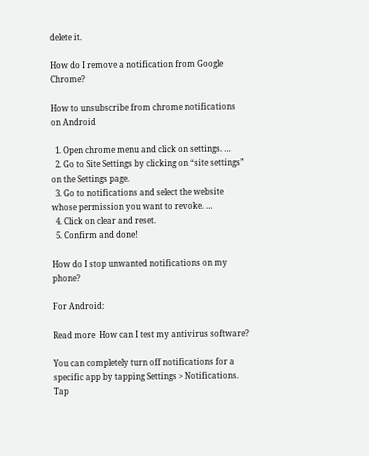delete it.

How do I remove a notification from Google Chrome?

How to unsubscribe from chrome notifications on Android

  1. Open chrome menu and click on settings. …
  2. Go to Site Settings by clicking on “site settings” on the Settings page.
  3. Go to notifications and select the website whose permission you want to revoke. …
  4. Click on clear and reset.
  5. Confirm and done!

How do I stop unwanted notifications on my phone?

For Android:

Read more  How can I test my antivirus software?

You can completely turn off notifications for a specific app by tapping Settings > Notifications. Tap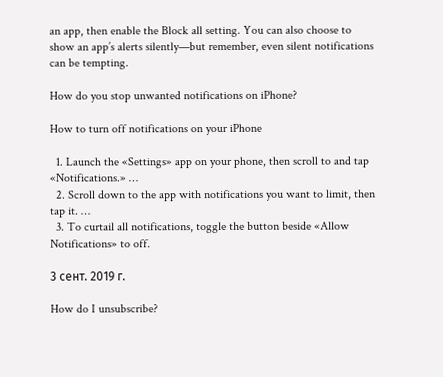an app, then enable the Block all setting. You can also choose to show an app’s alerts silently—but remember, even silent notifications can be tempting.

How do you stop unwanted notifications on iPhone?

How to turn off notifications on your iPhone

  1. Launch the «Settings» app on your phone, then scroll to and tap «Notifications.» …
  2. Scroll down to the app with notifications you want to limit, then tap it. …
  3. To curtail all notifications, toggle the button beside «Allow Notifications» to off.

3 сент. 2019 г.

How do I unsubscribe?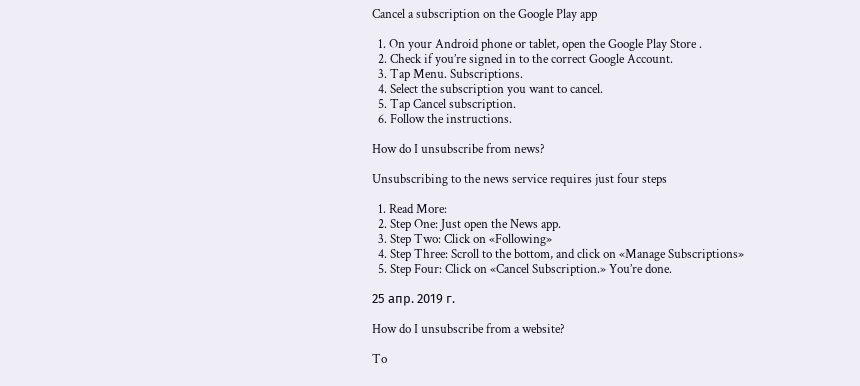Cancel a subscription on the Google Play app

  1. On your Android phone or tablet, open the Google Play Store .
  2. Check if you’re signed in to the correct Google Account.
  3. Tap Menu. Subscriptions.
  4. Select the subscription you want to cancel.
  5. Tap Cancel subscription.
  6. Follow the instructions.

How do I unsubscribe from news?

Unsubscribing to the news service requires just four steps

  1. Read More:
  2. Step One: Just open the News app.
  3. Step Two: Click on «Following»
  4. Step Three: Scroll to the bottom, and click on «Manage Subscriptions»
  5. Step Four: Click on «Cancel Subscription.» You’re done.

25 апр. 2019 г.

How do I unsubscribe from a website?

To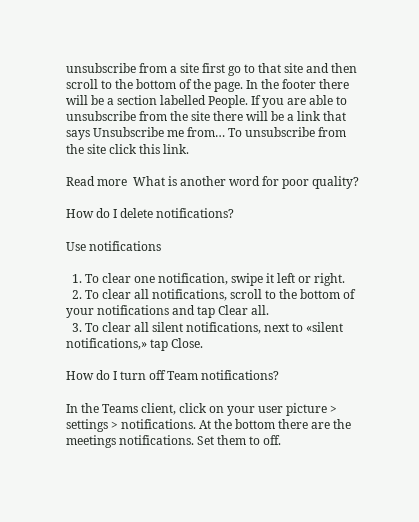unsubscribe from a site first go to that site and then scroll to the bottom of the page. In the footer there will be a section labelled People. If you are able to unsubscribe from the site there will be a link that says Unsubscribe me from… To unsubscribe from the site click this link.

Read more  What is another word for poor quality?

How do I delete notifications?

Use notifications

  1. To clear one notification, swipe it left or right.
  2. To clear all notifications, scroll to the bottom of your notifications and tap Clear all.
  3. To clear all silent notifications, next to «silent notifications,» tap Close.

How do I turn off Team notifications?

In the Teams client, click on your user picture > settings > notifications. At the bottom there are the meetings notifications. Set them to off.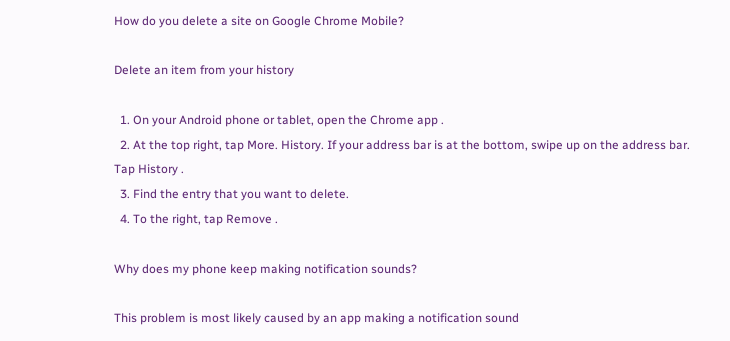How do you delete a site on Google Chrome Mobile?

Delete an item from your history

  1. On your Android phone or tablet, open the Chrome app .
  2. At the top right, tap More. History. If your address bar is at the bottom, swipe up on the address bar. Tap History .
  3. Find the entry that you want to delete.
  4. To the right, tap Remove .

Why does my phone keep making notification sounds?

This problem is most likely caused by an app making a notification sound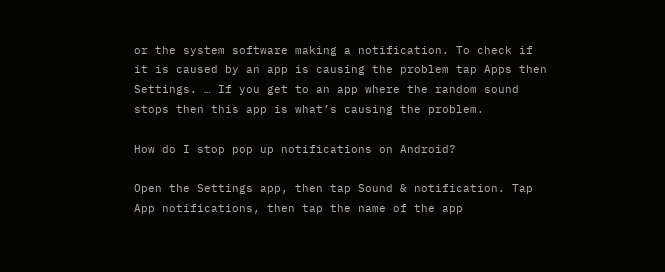or the system software making a notification. To check if it is caused by an app is causing the problem tap Apps then Settings. … If you get to an app where the random sound stops then this app is what’s causing the problem.

How do I stop pop up notifications on Android?

Open the Settings app, then tap Sound & notification. Tap App notifications, then tap the name of the app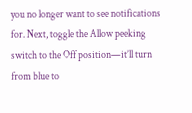you no longer want to see notifications for. Next, toggle the Allow peeking switch to the Off position—it’ll turn from blue to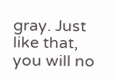gray. Just like that, you will no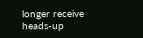longer receive heads-up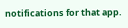notifications for that app.